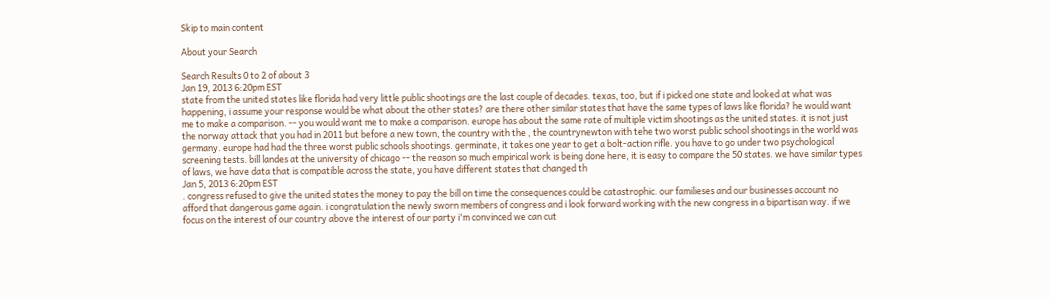Skip to main content

About your Search

Search Results 0 to 2 of about 3
Jan 19, 2013 6:20pm EST
state from the united states like florida had very little public shootings are the last couple of decades. texas, too, but if i picked one state and looked at what was happening, i assume your response would be what about the other states? are there other similar states that have the same types of laws like florida? he would want me to make a comparison. -- you would want me to make a comparison. europe has about the same rate of multiple victim shootings as the united states. it is not just the norway attack that you had in 2011 but before a new town, the country with the , the countrynewton with tehe two worst public school shootings in the world was germany. europe had had the three worst public schools shootings. germinate, it takes one year to get a bolt-action rifle. you have to go under two psychological screening tests. bill landes at the university of chicago -- the reason so much empirical work is being done here, it is easy to compare the 50 states. we have similar types of laws, we have data that is compatible across the state, you have different states that changed th
Jan 5, 2013 6:20pm EST
. congress refused to give the united states the money to pay the bill on time the consequences could be catastrophic. our familieses and our businesses account no afford that dangerous game again. i congratulation the newly sworn members of congress and i look forward working with the new congress in a bipartisan way. if we focus on the interest of our country above the interest of our party i'm convinced we can cut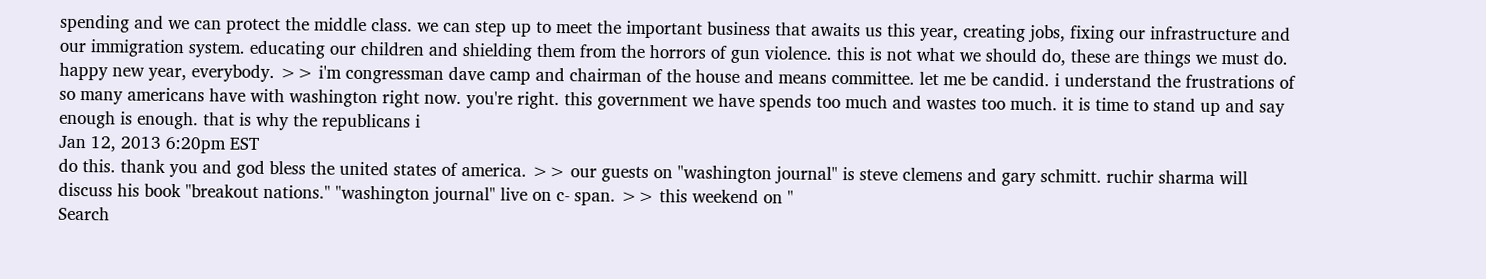spending and we can protect the middle class. we can step up to meet the important business that awaits us this year, creating jobs, fixing our infrastructure and our immigration system. educating our children and shielding them from the horrors of gun violence. this is not what we should do, these are things we must do. happy new year, everybody. >> i'm congressman dave camp and chairman of the house and means committee. let me be candid. i understand the frustrations of so many americans have with washington right now. you're right. this government we have spends too much and wastes too much. it is time to stand up and say enough is enough. that is why the republicans i
Jan 12, 2013 6:20pm EST
do this. thank you and god bless the united states of america. >> our guests on "washington journal" is steve clemens and gary schmitt. ruchir sharma will discuss his book "breakout nations." "washington journal" live on c- span. >> this weekend on "
Search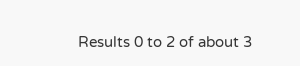Results 0 to 2 of about 3